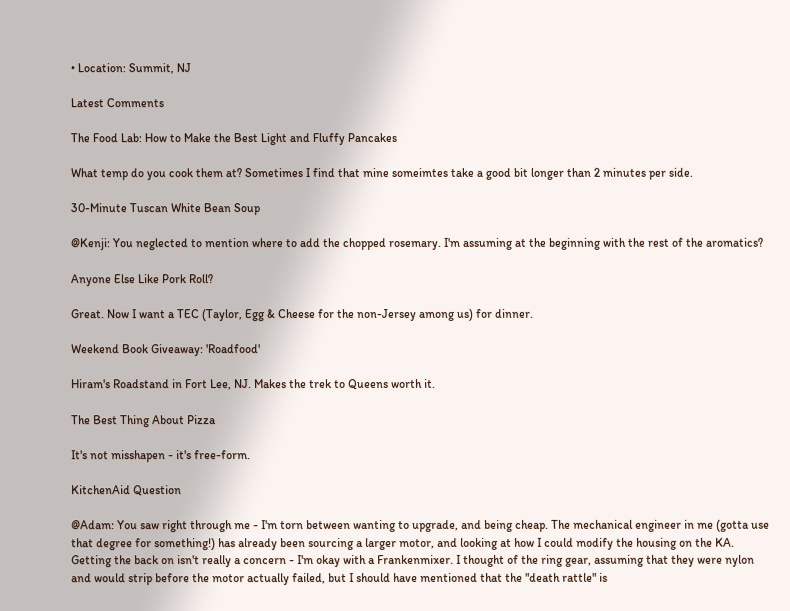• Location: Summit, NJ

Latest Comments

The Food Lab: How to Make the Best Light and Fluffy Pancakes

What temp do you cook them at? Sometimes I find that mine someimtes take a good bit longer than 2 minutes per side.

30-Minute Tuscan White Bean Soup

@Kenji: You neglected to mention where to add the chopped rosemary. I'm assuming at the beginning with the rest of the aromatics?

Anyone Else Like Pork Roll?

Great. Now I want a TEC (Taylor, Egg & Cheese for the non-Jersey among us) for dinner.

Weekend Book Giveaway: 'Roadfood'

Hiram's Roadstand in Fort Lee, NJ. Makes the trek to Queens worth it.

The Best Thing About Pizza

It's not misshapen - it's free-form.

KitchenAid Question

@Adam: You saw right through me - I'm torn between wanting to upgrade, and being cheap. The mechanical engineer in me (gotta use that degree for something!) has already been sourcing a larger motor, and looking at how I could modify the housing on the KA. Getting the back on isn't really a concern - I'm okay with a Frankenmixer. I thought of the ring gear, assuming that they were nylon and would strip before the motor actually failed, but I should have mentioned that the "death rattle" is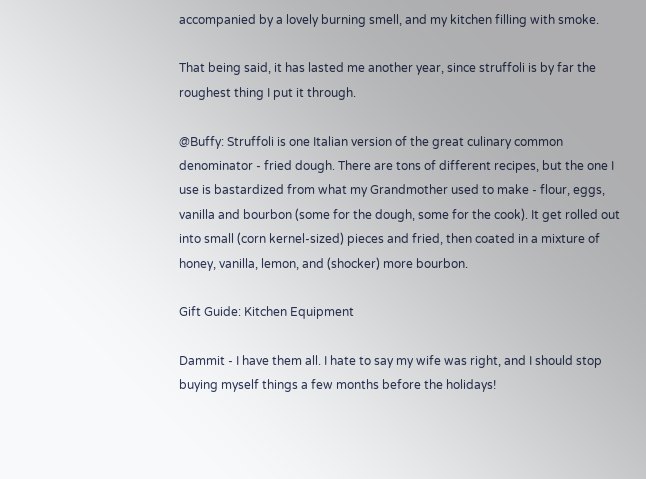accompanied by a lovely burning smell, and my kitchen filling with smoke.

That being said, it has lasted me another year, since struffoli is by far the roughest thing I put it through.

@Buffy: Struffoli is one Italian version of the great culinary common denominator - fried dough. There are tons of different recipes, but the one I use is bastardized from what my Grandmother used to make - flour, eggs, vanilla and bourbon (some for the dough, some for the cook). It get rolled out into small (corn kernel-sized) pieces and fried, then coated in a mixture of honey, vanilla, lemon, and (shocker) more bourbon.

Gift Guide: Kitchen Equipment

Dammit - I have them all. I hate to say my wife was right, and I should stop buying myself things a few months before the holidays!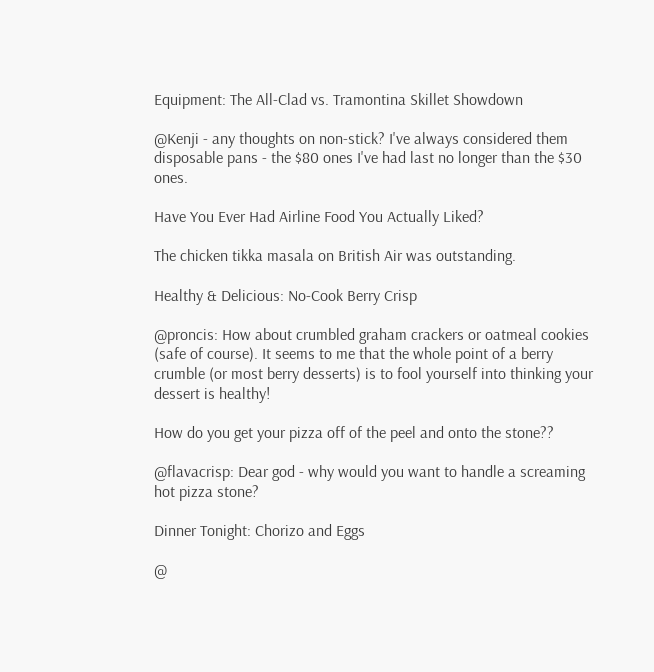Equipment: The All-Clad vs. Tramontina Skillet Showdown

@Kenji - any thoughts on non-stick? I've always considered them disposable pans - the $80 ones I've had last no longer than the $30 ones.

Have You Ever Had Airline Food You Actually Liked?

The chicken tikka masala on British Air was outstanding.

Healthy & Delicious: No-Cook Berry Crisp

@proncis: How about crumbled graham crackers or oatmeal cookies (safe of course). It seems to me that the whole point of a berry crumble (or most berry desserts) is to fool yourself into thinking your dessert is healthy!

How do you get your pizza off of the peel and onto the stone??

@flavacrisp: Dear god - why would you want to handle a screaming hot pizza stone?

Dinner Tonight: Chorizo and Eggs

@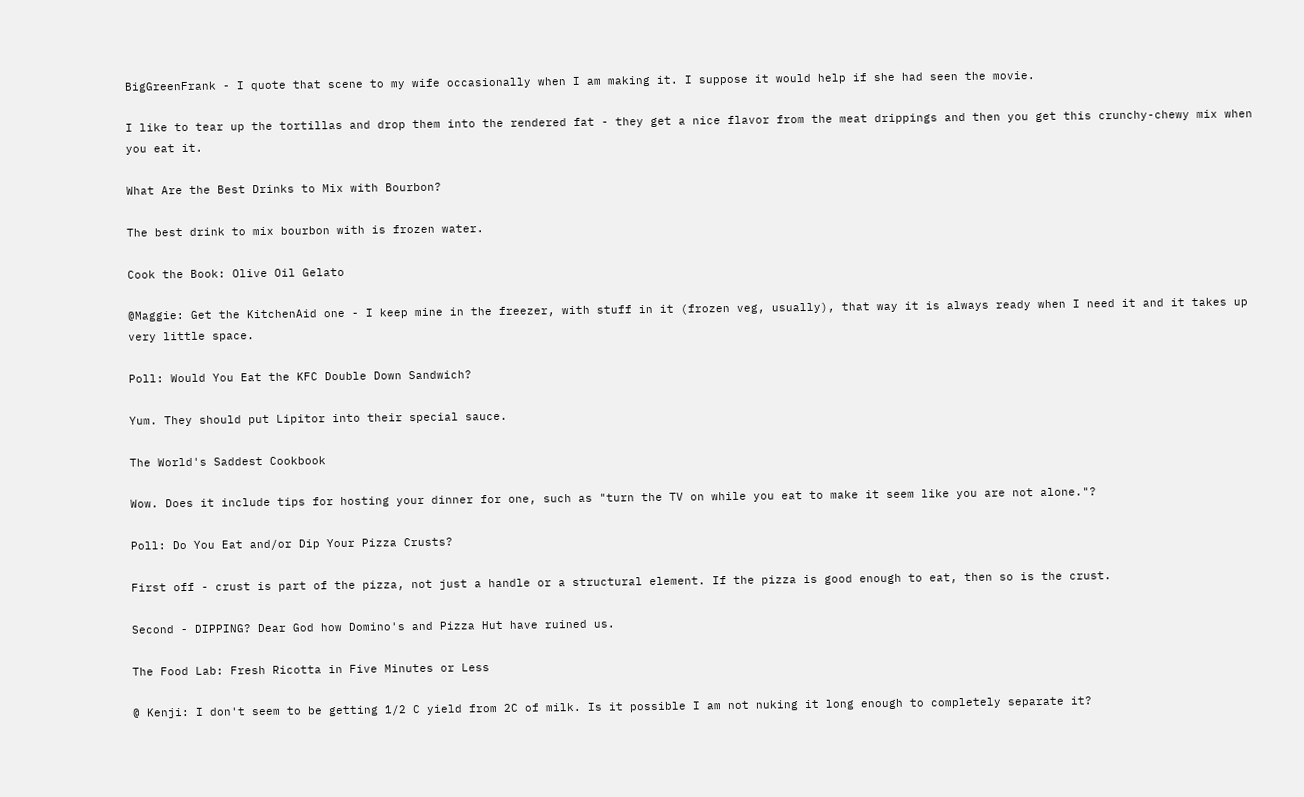BigGreenFrank - I quote that scene to my wife occasionally when I am making it. I suppose it would help if she had seen the movie.

I like to tear up the tortillas and drop them into the rendered fat - they get a nice flavor from the meat drippings and then you get this crunchy-chewy mix when you eat it.

What Are the Best Drinks to Mix with Bourbon?

The best drink to mix bourbon with is frozen water.

Cook the Book: Olive Oil Gelato

@Maggie: Get the KitchenAid one - I keep mine in the freezer, with stuff in it (frozen veg, usually), that way it is always ready when I need it and it takes up very little space.

Poll: Would You Eat the KFC Double Down Sandwich?

Yum. They should put Lipitor into their special sauce.

The World's Saddest Cookbook

Wow. Does it include tips for hosting your dinner for one, such as "turn the TV on while you eat to make it seem like you are not alone."?

Poll: Do You Eat and/or Dip Your Pizza Crusts?

First off - crust is part of the pizza, not just a handle or a structural element. If the pizza is good enough to eat, then so is the crust.

Second - DIPPING? Dear God how Domino's and Pizza Hut have ruined us.

The Food Lab: Fresh Ricotta in Five Minutes or Less

@ Kenji: I don't seem to be getting 1/2 C yield from 2C of milk. Is it possible I am not nuking it long enough to completely separate it?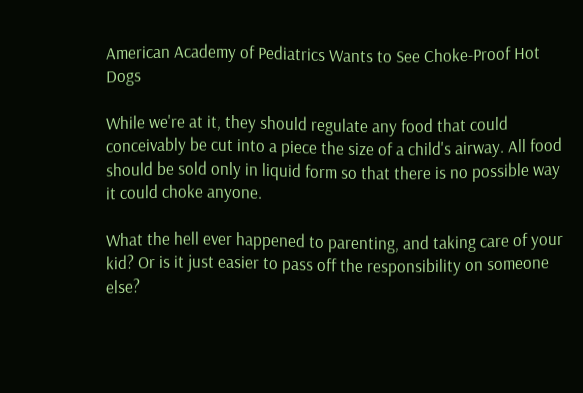American Academy of Pediatrics Wants to See Choke-Proof Hot Dogs

While we're at it, they should regulate any food that could conceivably be cut into a piece the size of a child's airway. All food should be sold only in liquid form so that there is no possible way it could choke anyone.

What the hell ever happened to parenting, and taking care of your kid? Or is it just easier to pass off the responsibility on someone else?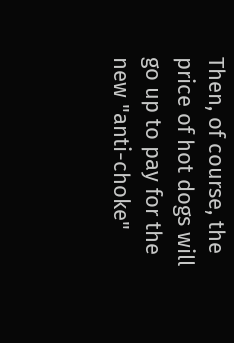Then, of course, the price of hot dogs will go up to pay for the new "anti-choke"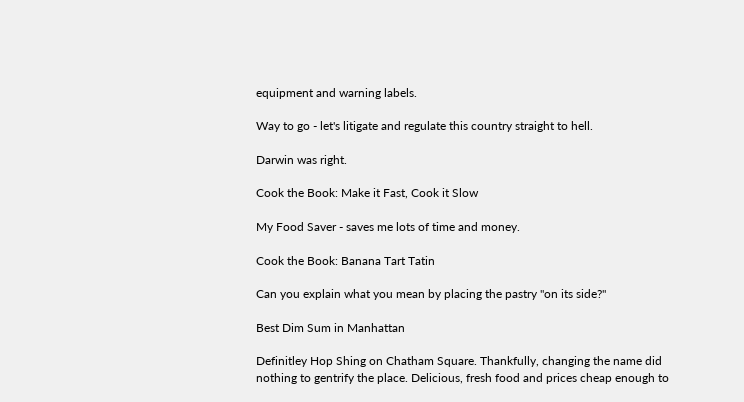equipment and warning labels.

Way to go - let's litigate and regulate this country straight to hell.

Darwin was right.

Cook the Book: Make it Fast, Cook it Slow

My Food Saver - saves me lots of time and money.

Cook the Book: Banana Tart Tatin

Can you explain what you mean by placing the pastry "on its side?"

Best Dim Sum in Manhattan

Definitley Hop Shing on Chatham Square. Thankfully, changing the name did nothing to gentrify the place. Delicious, fresh food and prices cheap enough to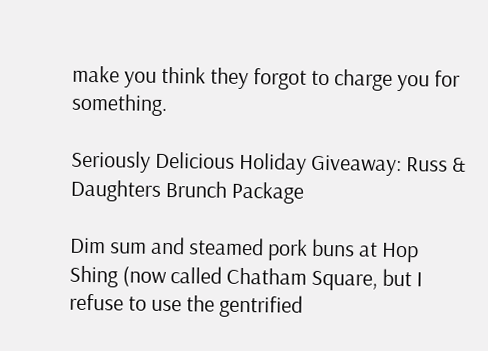make you think they forgot to charge you for something.

Seriously Delicious Holiday Giveaway: Russ & Daughters Brunch Package

Dim sum and steamed pork buns at Hop Shing (now called Chatham Square, but I refuse to use the gentrified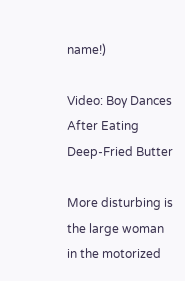name!)

Video: Boy Dances After Eating Deep-Fried Butter

More disturbing is the large woman in the motorized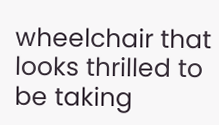wheelchair that looks thrilled to be taking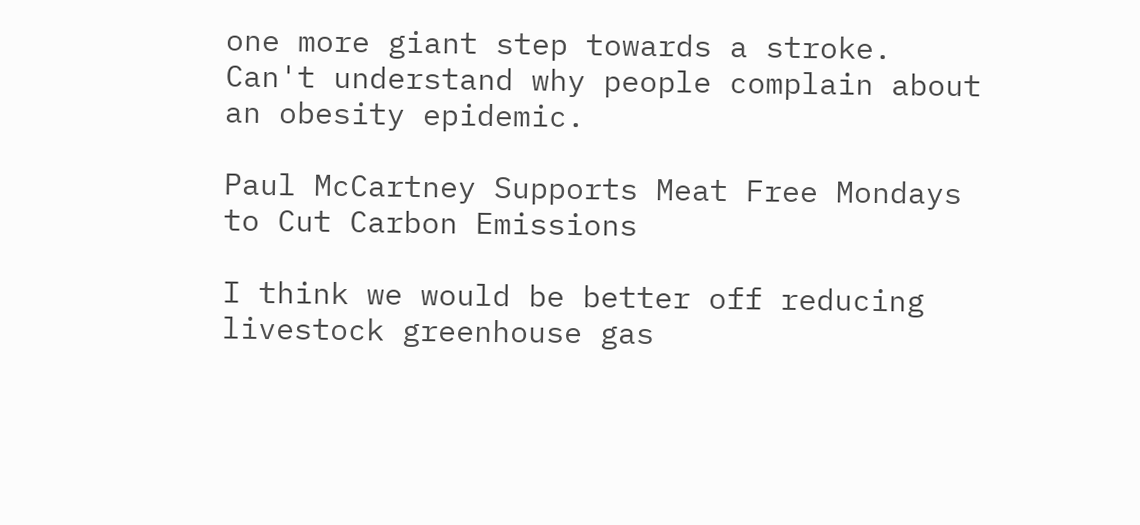one more giant step towards a stroke. Can't understand why people complain about an obesity epidemic.

Paul McCartney Supports Meat Free Mondays to Cut Carbon Emissions

I think we would be better off reducing livestock greenhouse gas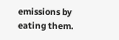emissions by eating them.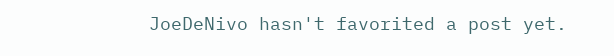JoeDeNivo hasn't favorited a post yet.